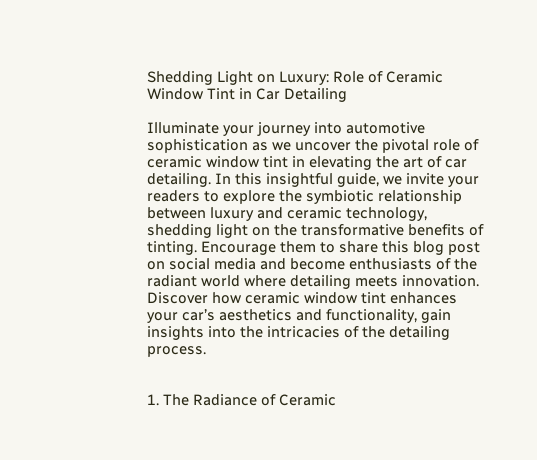Shedding Light on Luxury: Role of Ceramic Window Tint in Car Detailing

Illuminate your journey into automotive sophistication as we uncover the pivotal role of ceramic window tint in elevating the art of car detailing. In this insightful guide, we invite your readers to explore the symbiotic relationship between luxury and ceramic technology, shedding light on the transformative benefits of tinting. Encourage them to share this blog post on social media and become enthusiasts of the radiant world where detailing meets innovation. Discover how ceramic window tint enhances your car’s aesthetics and functionality, gain insights into the intricacies of the detailing process.


1. The Radiance of Ceramic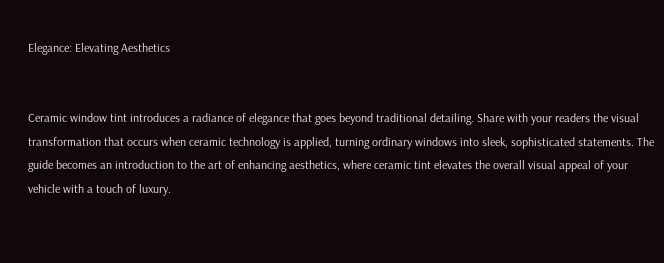Elegance: Elevating Aesthetics


Ceramic window tint introduces a radiance of elegance that goes beyond traditional detailing. Share with your readers the visual transformation that occurs when ceramic technology is applied, turning ordinary windows into sleek, sophisticated statements. The guide becomes an introduction to the art of enhancing aesthetics, where ceramic tint elevates the overall visual appeal of your vehicle with a touch of luxury.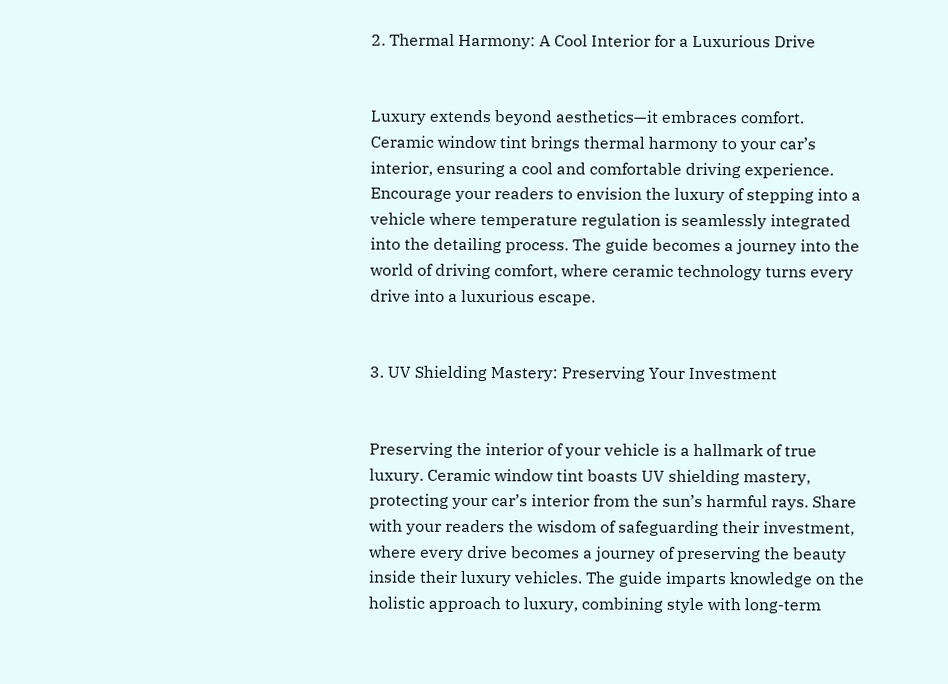2. Thermal Harmony: A Cool Interior for a Luxurious Drive


Luxury extends beyond aesthetics—it embraces comfort. Ceramic window tint brings thermal harmony to your car’s interior, ensuring a cool and comfortable driving experience. Encourage your readers to envision the luxury of stepping into a vehicle where temperature regulation is seamlessly integrated into the detailing process. The guide becomes a journey into the world of driving comfort, where ceramic technology turns every drive into a luxurious escape.


3. UV Shielding Mastery: Preserving Your Investment


Preserving the interior of your vehicle is a hallmark of true luxury. Ceramic window tint boasts UV shielding mastery, protecting your car’s interior from the sun’s harmful rays. Share with your readers the wisdom of safeguarding their investment, where every drive becomes a journey of preserving the beauty inside their luxury vehicles. The guide imparts knowledge on the holistic approach to luxury, combining style with long-term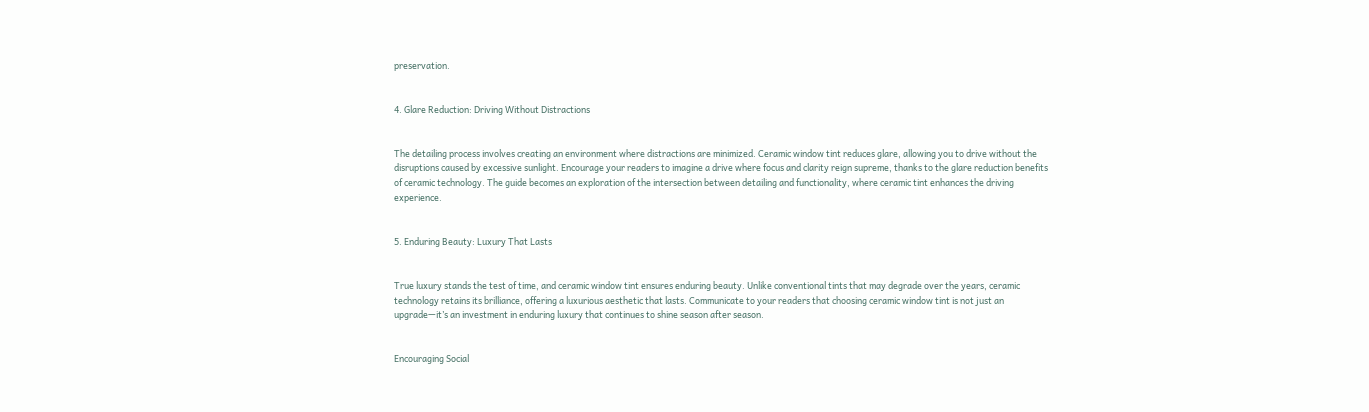preservation.


4. Glare Reduction: Driving Without Distractions


The detailing process involves creating an environment where distractions are minimized. Ceramic window tint reduces glare, allowing you to drive without the disruptions caused by excessive sunlight. Encourage your readers to imagine a drive where focus and clarity reign supreme, thanks to the glare reduction benefits of ceramic technology. The guide becomes an exploration of the intersection between detailing and functionality, where ceramic tint enhances the driving experience.


5. Enduring Beauty: Luxury That Lasts


True luxury stands the test of time, and ceramic window tint ensures enduring beauty. Unlike conventional tints that may degrade over the years, ceramic technology retains its brilliance, offering a luxurious aesthetic that lasts. Communicate to your readers that choosing ceramic window tint is not just an upgrade—it’s an investment in enduring luxury that continues to shine season after season.


Encouraging Social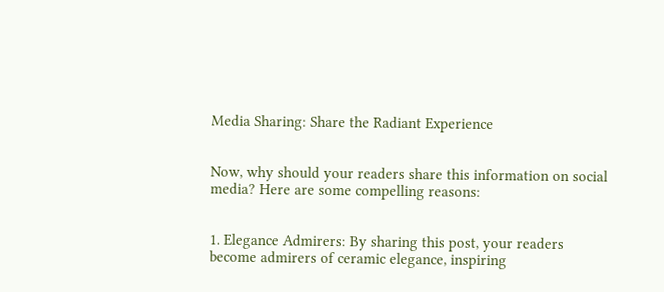Media Sharing: Share the Radiant Experience


Now, why should your readers share this information on social media? Here are some compelling reasons:


1. Elegance Admirers: By sharing this post, your readers become admirers of ceramic elegance, inspiring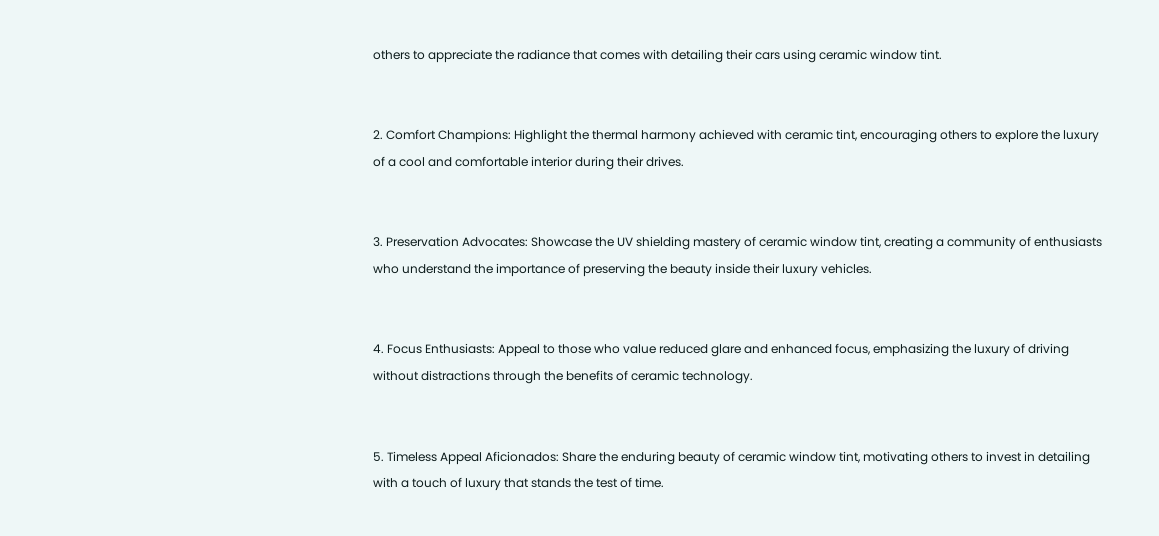others to appreciate the radiance that comes with detailing their cars using ceramic window tint.


2. Comfort Champions: Highlight the thermal harmony achieved with ceramic tint, encouraging others to explore the luxury of a cool and comfortable interior during their drives.


3. Preservation Advocates: Showcase the UV shielding mastery of ceramic window tint, creating a community of enthusiasts who understand the importance of preserving the beauty inside their luxury vehicles.


4. Focus Enthusiasts: Appeal to those who value reduced glare and enhanced focus, emphasizing the luxury of driving without distractions through the benefits of ceramic technology.


5. Timeless Appeal Aficionados: Share the enduring beauty of ceramic window tint, motivating others to invest in detailing with a touch of luxury that stands the test of time.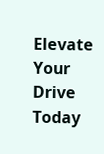Elevate Your Drive Today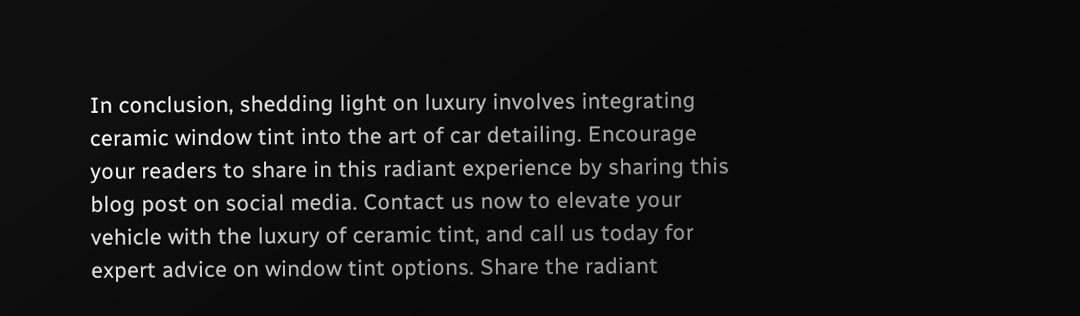In conclusion, shedding light on luxury involves integrating ceramic window tint into the art of car detailing. Encourage your readers to share in this radiant experience by sharing this blog post on social media. Contact us now to elevate your vehicle with the luxury of ceramic tint, and call us today for expert advice on window tint options. Share the radiant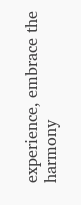experience, embrace the harmony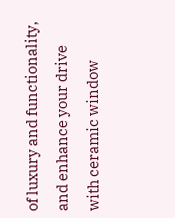of luxury and functionality, and enhance your drive with ceramic window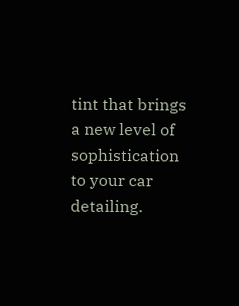tint that brings a new level of sophistication to your car detailing.